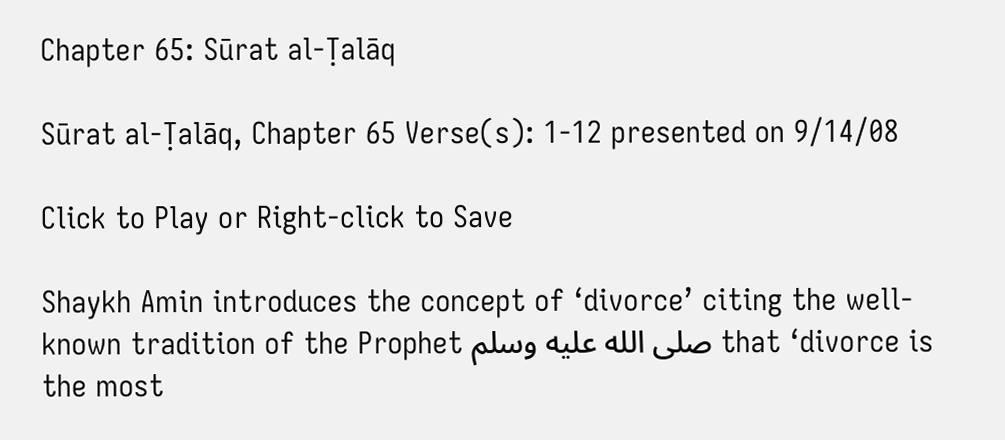Chapter 65: Sūrat al-Ṭalāq

Sūrat al-Ṭalāq, Chapter 65 Verse(s): 1-12 presented on 9/14/08

Click to Play or Right-click to Save

Shaykh Amin introduces the concept of ‘divorce’ citing the well-known tradition of the Prophet صلى الله عليه وسلم that ‘divorce is the most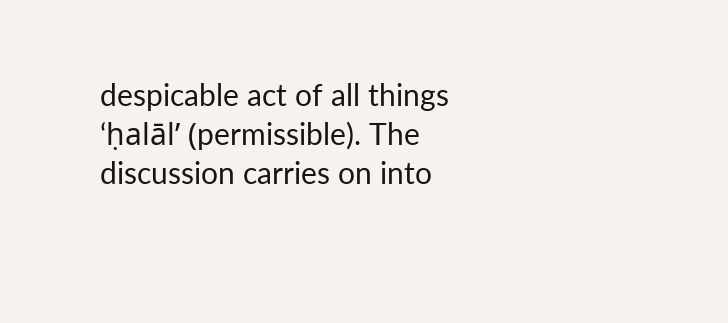despicable act of all things ‘ḥalāl’ (permissible). The discussion carries on into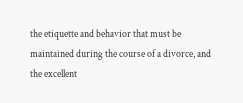the etiquette and behavior that must be maintained during the course of a divorce, and the excellent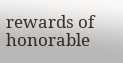rewards of honorable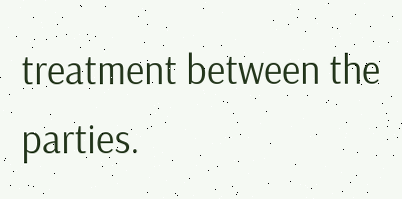treatment between the parties.